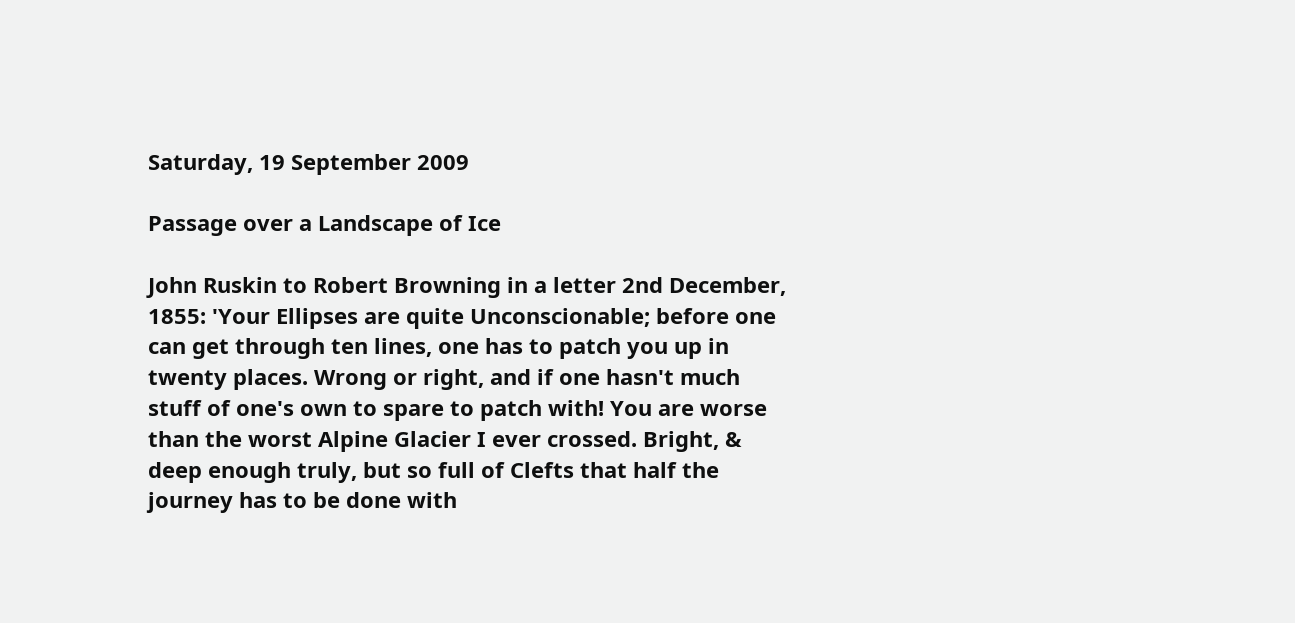Saturday, 19 September 2009

Passage over a Landscape of Ice

John Ruskin to Robert Browning in a letter 2nd December, 1855: 'Your Ellipses are quite Unconscionable; before one can get through ten lines, one has to patch you up in twenty places. Wrong or right, and if one hasn't much stuff of one's own to spare to patch with! You are worse than the worst Alpine Glacier I ever crossed. Bright, & deep enough truly, but so full of Clefts that half the journey has to be done with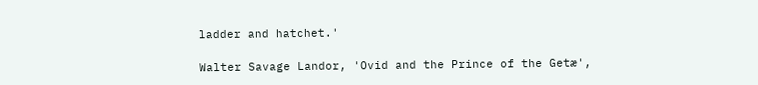ladder and hatchet.'

Walter Savage Landor, 'Ovid and the Prince of the Getæ',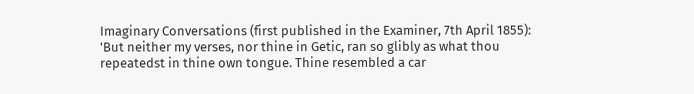Imaginary Conversations (first published in the Examiner, 7th April 1855): 'But neither my verses, nor thine in Getic, ran so glibly as what thou repeatedst in thine own tongue. Thine resembled a car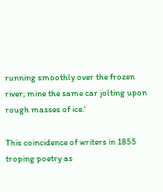running smoothly over the frozen river; mine the same car jolting upon rough masses of ice.'

This coincidence of writers in 1855 troping poetry as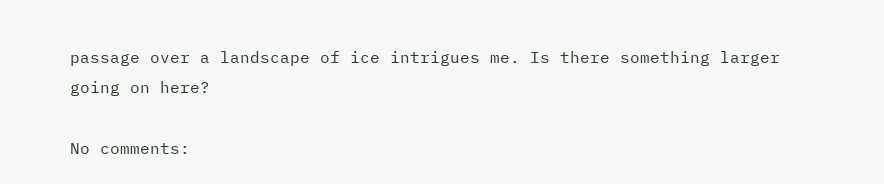passage over a landscape of ice intrigues me. Is there something larger going on here?

No comments: